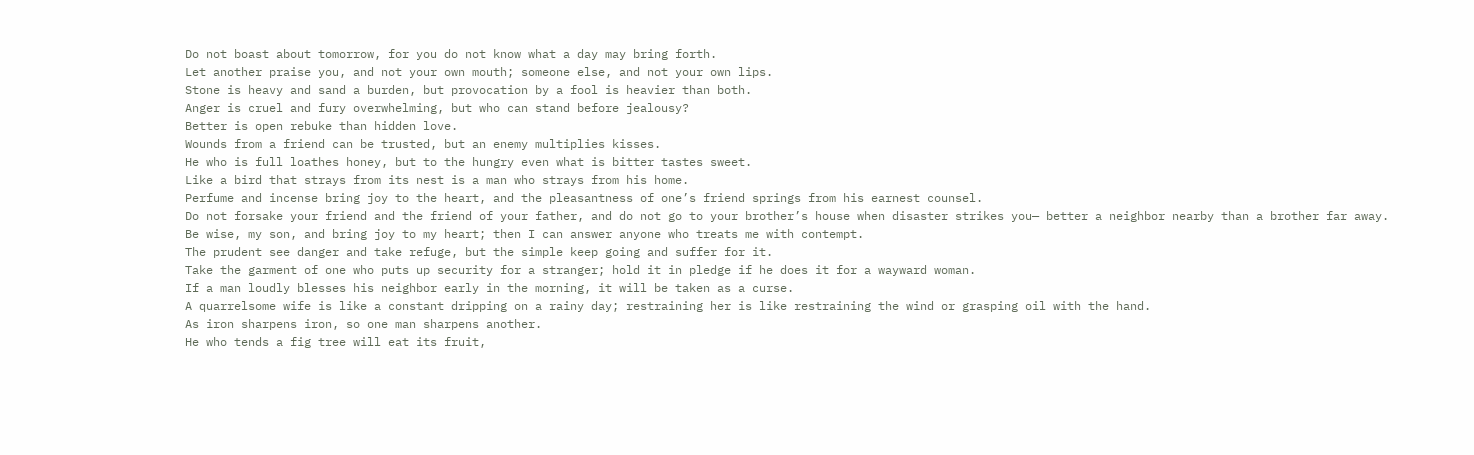Do not boast about tomorrow, for you do not know what a day may bring forth.
Let another praise you, and not your own mouth; someone else, and not your own lips.
Stone is heavy and sand a burden, but provocation by a fool is heavier than both.
Anger is cruel and fury overwhelming, but who can stand before jealousy?
Better is open rebuke than hidden love.
Wounds from a friend can be trusted, but an enemy multiplies kisses.
He who is full loathes honey, but to the hungry even what is bitter tastes sweet.
Like a bird that strays from its nest is a man who strays from his home.
Perfume and incense bring joy to the heart, and the pleasantness of one’s friend springs from his earnest counsel.
Do not forsake your friend and the friend of your father, and do not go to your brother’s house when disaster strikes you— better a neighbor nearby than a brother far away.
Be wise, my son, and bring joy to my heart; then I can answer anyone who treats me with contempt.
The prudent see danger and take refuge, but the simple keep going and suffer for it.
Take the garment of one who puts up security for a stranger; hold it in pledge if he does it for a wayward woman.
If a man loudly blesses his neighbor early in the morning, it will be taken as a curse.
A quarrelsome wife is like a constant dripping on a rainy day; restraining her is like restraining the wind or grasping oil with the hand.
As iron sharpens iron, so one man sharpens another.
He who tends a fig tree will eat its fruit,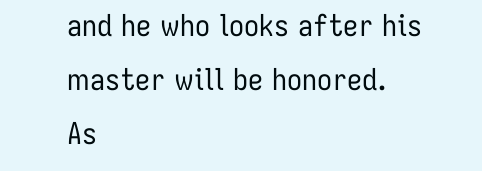and he who looks after his master will be honored.
As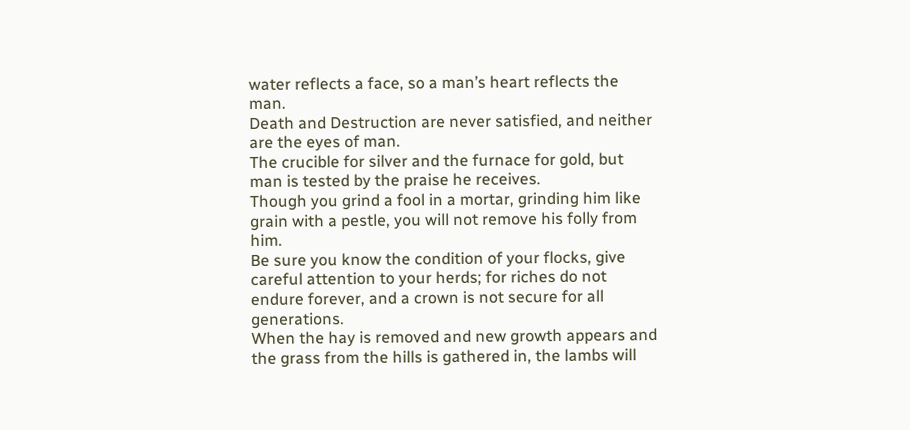water reflects a face, so a man’s heart reflects the man.
Death and Destruction are never satisfied, and neither are the eyes of man.
The crucible for silver and the furnace for gold, but man is tested by the praise he receives.
Though you grind a fool in a mortar, grinding him like grain with a pestle, you will not remove his folly from him.
Be sure you know the condition of your flocks, give careful attention to your herds; for riches do not endure forever, and a crown is not secure for all generations.
When the hay is removed and new growth appears and the grass from the hills is gathered in, the lambs will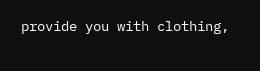provide you with clothing,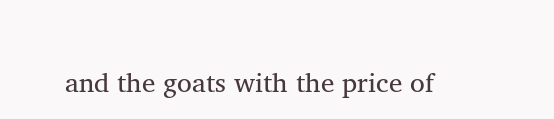and the goats with the price of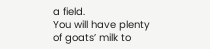a field.
You will have plenty of goats’ milk to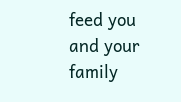feed you and your family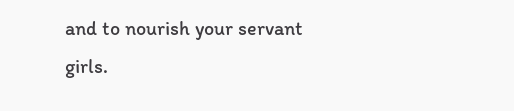and to nourish your servant girls.